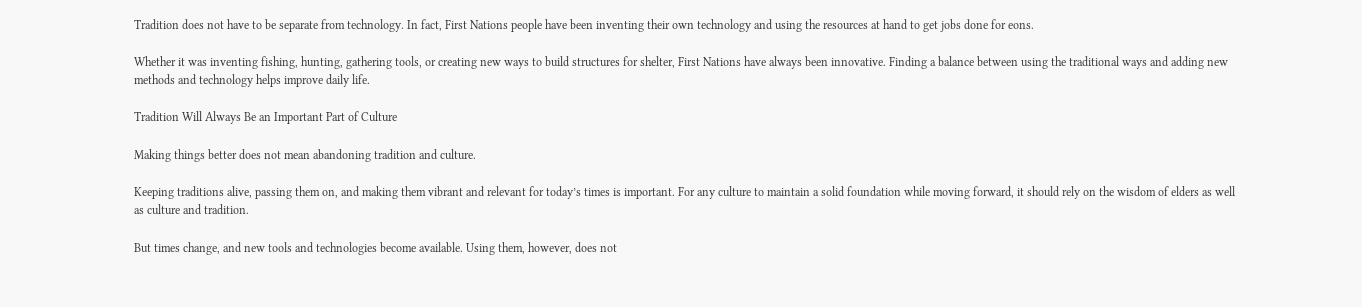Tradition does not have to be separate from technology. In fact, First Nations people have been inventing their own technology and using the resources at hand to get jobs done for eons.

Whether it was inventing fishing, hunting, gathering tools, or creating new ways to build structures for shelter, First Nations have always been innovative. Finding a balance between using the traditional ways and adding new methods and technology helps improve daily life.

Tradition Will Always Be an Important Part of Culture

Making things better does not mean abandoning tradition and culture.

Keeping traditions alive, passing them on, and making them vibrant and relevant for today’s times is important. For any culture to maintain a solid foundation while moving forward, it should rely on the wisdom of elders as well as culture and tradition.

But times change, and new tools and technologies become available. Using them, however, does not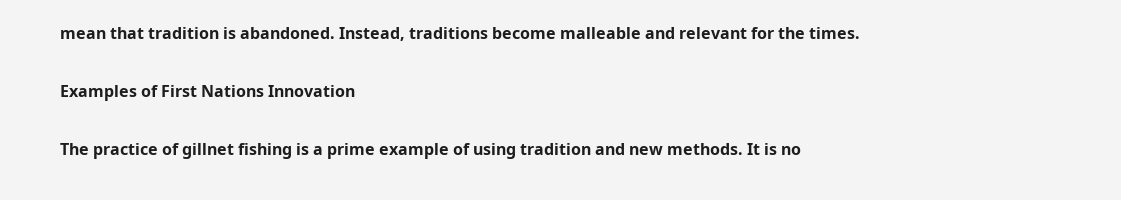mean that tradition is abandoned. Instead, traditions become malleable and relevant for the times.

Examples of First Nations Innovation

The practice of gillnet fishing is a prime example of using tradition and new methods. It is no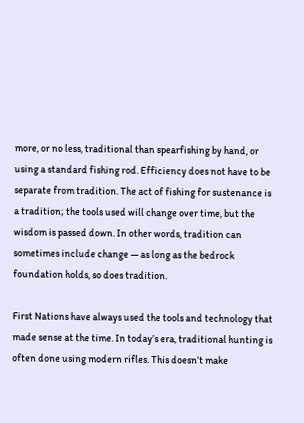more, or no less, traditional than spearfishing by hand, or using a standard fishing rod. Efficiency does not have to be separate from tradition. The act of fishing for sustenance is a tradition; the tools used will change over time, but the wisdom is passed down. In other words, tradition can sometimes include change — as long as the bedrock foundation holds, so does tradition.

First Nations have always used the tools and technology that made sense at the time. In today’s era, traditional hunting is often done using modern rifles. This doesn’t make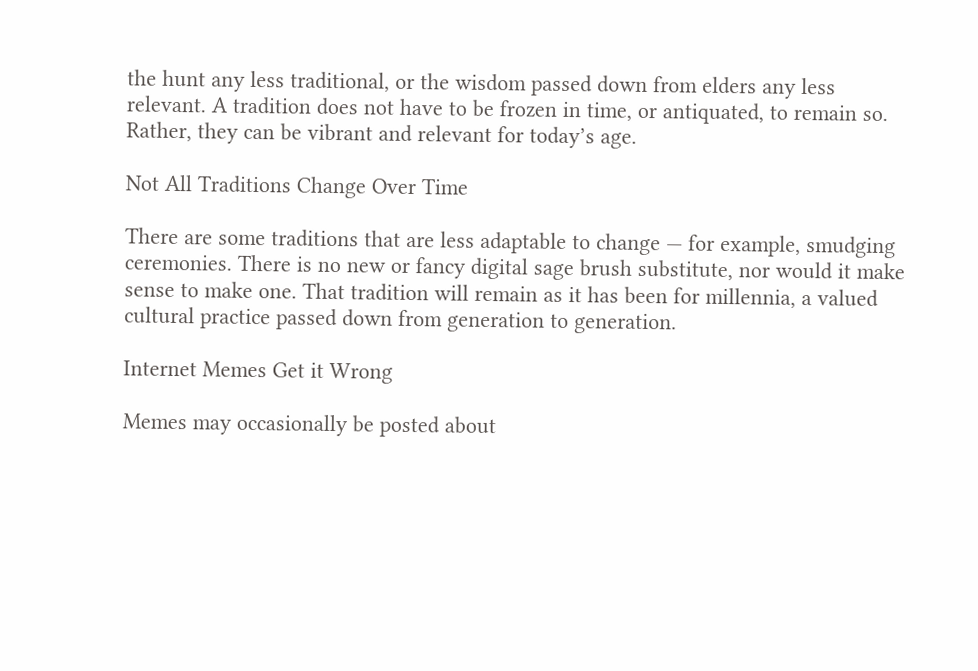the hunt any less traditional, or the wisdom passed down from elders any less relevant. A tradition does not have to be frozen in time, or antiquated, to remain so. Rather, they can be vibrant and relevant for today’s age.

Not All Traditions Change Over Time

There are some traditions that are less adaptable to change — for example, smudging ceremonies. There is no new or fancy digital sage brush substitute, nor would it make sense to make one. That tradition will remain as it has been for millennia, a valued cultural practice passed down from generation to generation.

Internet Memes Get it Wrong

Memes may occasionally be posted about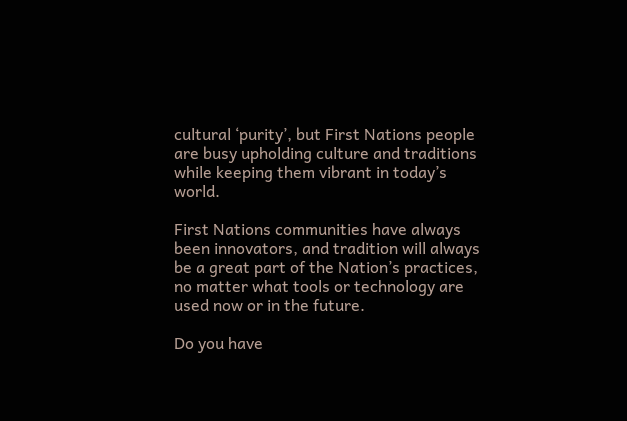cultural ‘purity’, but First Nations people are busy upholding culture and traditions while keeping them vibrant in today’s world.

First Nations communities have always been innovators, and tradition will always be a great part of the Nation’s practices, no matter what tools or technology are used now or in the future.

Do you have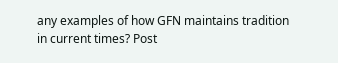any examples of how GFN maintains tradition in current times? Post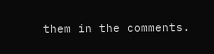them in the comments.